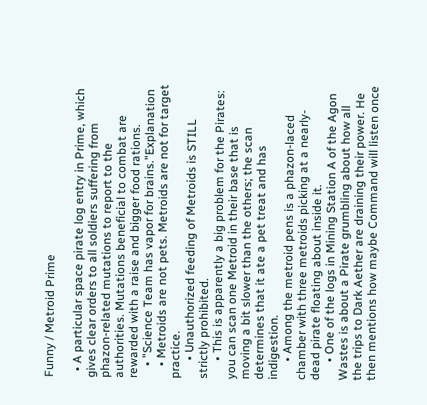Funny / Metroid Prime

  • A particular space pirate log entry in Prime, which gives clear orders to all soldiers suffering from phazon-related mutations to report to the authorities. Mutations beneficial to combat are rewarded with a raise and bigger food rations.
    • "Science Team has vapor for brains."Explanation
    • Metroids are not pets. Metroids are not for target practice.
      • Unauthorized feeding of Metroids is STILL strictly prohibited.
      • This is apparently a big problem for the Pirates: you can scan one Metroid in their base that is moving a bit slower than the others; the scan determines that it ate a pet treat and has indigestion.
      • Among the metroid pens is a phazon-laced chamber with three metroids picking at a nearly-dead pirate floating about inside it.
      • One of the logs in Mining Station A of the Agon Wastes is about a Pirate grumbling about how all the trips to Dark Aether are draining their power. He then mentions how maybe Command will listen once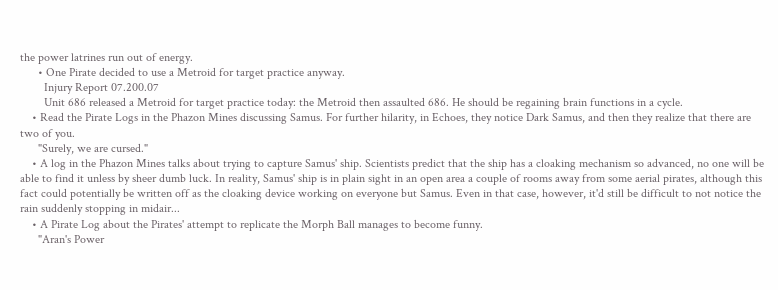the power latrines run out of energy.
      • One Pirate decided to use a Metroid for target practice anyway.
        Injury Report 07.200.07
        Unit 686 released a Metroid for target practice today: the Metroid then assaulted 686. He should be regaining brain functions in a cycle.
    • Read the Pirate Logs in the Phazon Mines discussing Samus. For further hilarity, in Echoes, they notice Dark Samus, and then they realize that there are two of you.
      "Surely, we are cursed."
    • A log in the Phazon Mines talks about trying to capture Samus' ship. Scientists predict that the ship has a cloaking mechanism so advanced, no one will be able to find it unless by sheer dumb luck. In reality, Samus' ship is in plain sight in an open area a couple of rooms away from some aerial pirates, although this fact could potentially be written off as the cloaking device working on everyone but Samus. Even in that case, however, it'd still be difficult to not notice the rain suddenly stopping in midair...
    • A Pirate Log about the Pirates' attempt to replicate the Morph Ball manages to become funny.
      "Aran's Power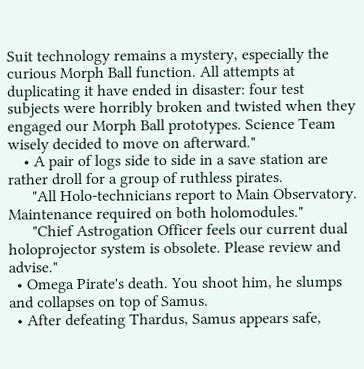Suit technology remains a mystery, especially the curious Morph Ball function. All attempts at duplicating it have ended in disaster: four test subjects were horribly broken and twisted when they engaged our Morph Ball prototypes. Science Team wisely decided to move on afterward."
    • A pair of logs side to side in a save station are rather droll for a group of ruthless pirates.
      "All Holo-technicians report to Main Observatory. Maintenance required on both holomodules."
      "Chief Astrogation Officer feels our current dual holoprojector system is obsolete. Please review and advise."
  • Omega Pirate's death. You shoot him, he slumps and collapses on top of Samus.
  • After defeating Thardus, Samus appears safe,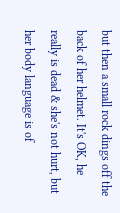but then a small rock dings off the back of her helmet. It's OK, he really is dead & she's not hurt, but her body language is of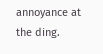annoyance at the ding.